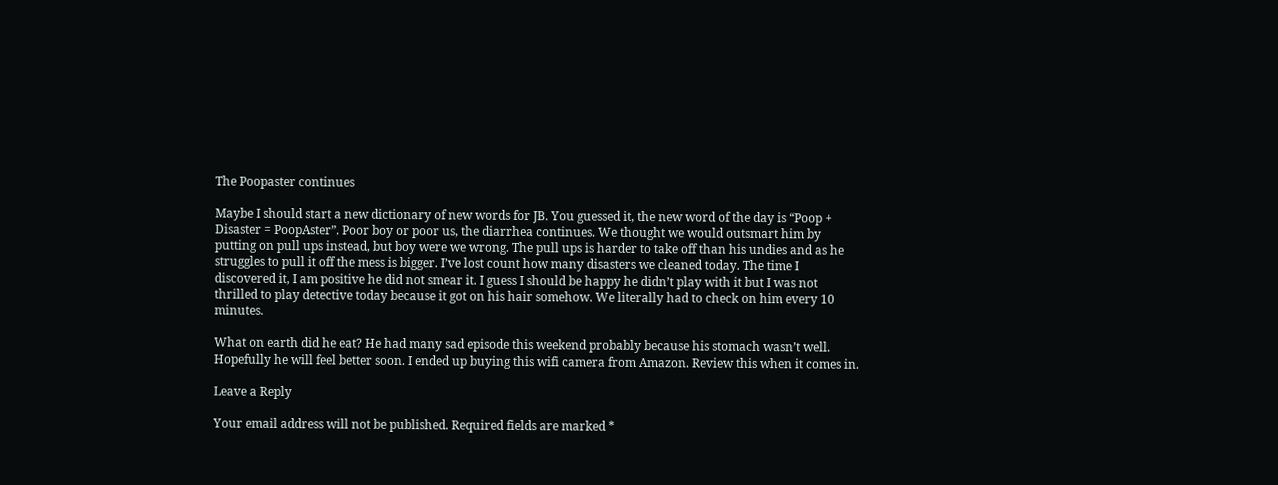The Poopaster continues

Maybe I should start a new dictionary of new words for JB. You guessed it, the new word of the day is “Poop + Disaster = PoopAster”. Poor boy or poor us, the diarrhea continues. We thought we would outsmart him by putting on pull ups instead, but boy were we wrong. The pull ups is harder to take off than his undies and as he struggles to pull it off the mess is bigger. I’ve lost count how many disasters we cleaned today. The time I discovered it, I am positive he did not smear it. I guess I should be happy he didn’t play with it but I was not thrilled to play detective today because it got on his hair somehow. We literally had to check on him every 10 minutes.

What on earth did he eat? He had many sad episode this weekend probably because his stomach wasn’t well. Hopefully he will feel better soon. I ended up buying this wifi camera from Amazon. Review this when it comes in.

Leave a Reply

Your email address will not be published. Required fields are marked *